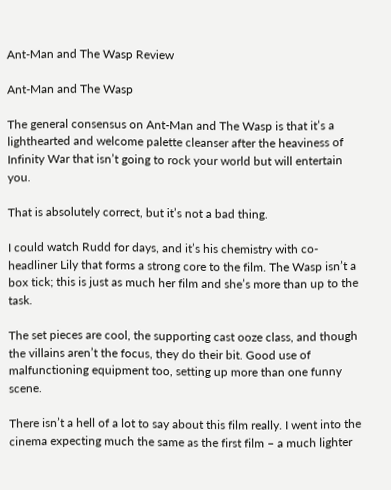Ant-Man and The Wasp Review

Ant-Man and The Wasp

The general consensus on Ant-Man and The Wasp is that it’s a lighthearted and welcome palette cleanser after the heaviness of Infinity War that isn’t going to rock your world but will entertain you.

That is absolutely correct, but it’s not a bad thing.

I could watch Rudd for days, and it’s his chemistry with co-headliner Lily that forms a strong core to the film. The Wasp isn’t a box tick; this is just as much her film and she’s more than up to the task.

The set pieces are cool, the supporting cast ooze class, and though the villains aren’t the focus, they do their bit. Good use of malfunctioning equipment too, setting up more than one funny scene.

There isn’t a hell of a lot to say about this film really. I went into the cinema expecting much the same as the first film – a much lighter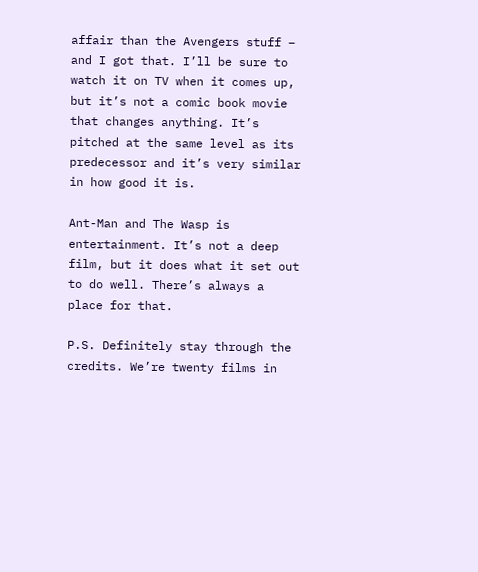affair than the Avengers stuff – and I got that. I’ll be sure to watch it on TV when it comes up, but it’s not a comic book movie that changes anything. It’s pitched at the same level as its predecessor and it’s very similar in how good it is.

Ant-Man and The Wasp is entertainment. It’s not a deep film, but it does what it set out to do well. There’s always a place for that.

P.S. Definitely stay through the credits. We’re twenty films in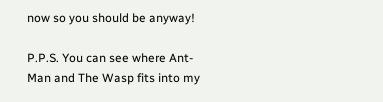now so you should be anyway!

P.P.S. You can see where Ant-Man and The Wasp fits into my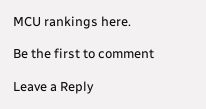MCU rankings here.

Be the first to comment

Leave a Reply